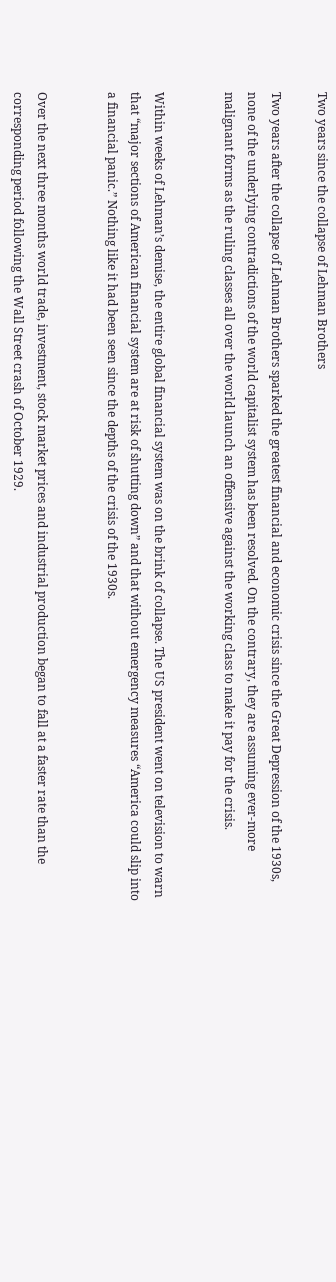Two years since the collapse of Lehman Brothers

Two years after the collapse of Lehman Brothers sparked the greatest financial and economic crisis since the Great Depression of the 1930s, none of the underlying contradictions of the world capitalist system has been resolved. On the contrary, they are assuming ever-more malignant forms as the ruling classes all over the world launch an offensive against the working class to make it pay for the crisis.


Within weeks of Lehman’s demise, the entire global financial system was on the brink of collapse. The US president went on television to warn that “major sections of American financial system are at risk of shutting down” and that without emergency measures “America could slip into a financial panic.” Nothing like it had been seen since the depths of the crisis of the 1930s.


Over the next three months world trade, investment, stock market prices and industrial production began to fall at a faster rate than the corresponding period following the Wall Street crash of October 1929.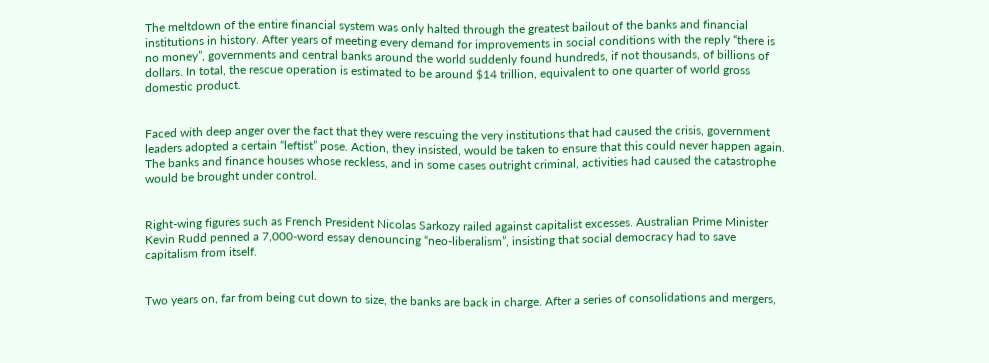The meltdown of the entire financial system was only halted through the greatest bailout of the banks and financial institutions in history. After years of meeting every demand for improvements in social conditions with the reply “there is no money”, governments and central banks around the world suddenly found hundreds, if not thousands, of billions of dollars. In total, the rescue operation is estimated to be around $14 trillion, equivalent to one quarter of world gross domestic product.


Faced with deep anger over the fact that they were rescuing the very institutions that had caused the crisis, government leaders adopted a certain “leftist” pose. Action, they insisted, would be taken to ensure that this could never happen again. The banks and finance houses whose reckless, and in some cases outright criminal, activities had caused the catastrophe would be brought under control.


Right-wing figures such as French President Nicolas Sarkozy railed against capitalist excesses. Australian Prime Minister Kevin Rudd penned a 7,000-word essay denouncing “neo-liberalism”, insisting that social democracy had to save capitalism from itself.


Two years on, far from being cut down to size, the banks are back in charge. After a series of consolidations and mergers,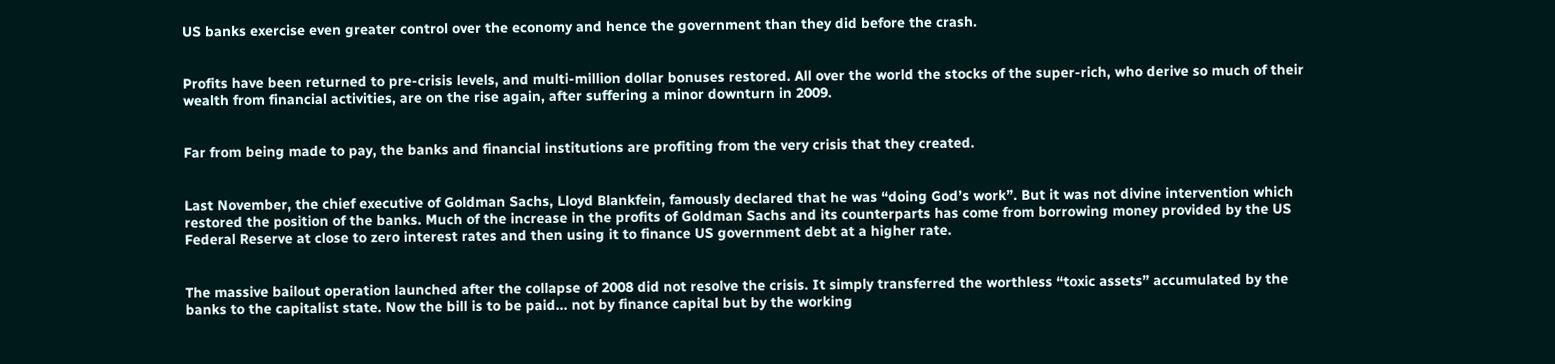US banks exercise even greater control over the economy and hence the government than they did before the crash.


Profits have been returned to pre-crisis levels, and multi-million dollar bonuses restored. All over the world the stocks of the super-rich, who derive so much of their wealth from financial activities, are on the rise again, after suffering a minor downturn in 2009.


Far from being made to pay, the banks and financial institutions are profiting from the very crisis that they created.


Last November, the chief executive of Goldman Sachs, Lloyd Blankfein, famously declared that he was “doing God’s work”. But it was not divine intervention which restored the position of the banks. Much of the increase in the profits of Goldman Sachs and its counterparts has come from borrowing money provided by the US Federal Reserve at close to zero interest rates and then using it to finance US government debt at a higher rate.


The massive bailout operation launched after the collapse of 2008 did not resolve the crisis. It simply transferred the worthless “toxic assets” accumulated by the banks to the capitalist state. Now the bill is to be paid... not by finance capital but by the working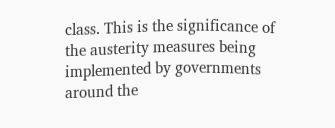class. This is the significance of the austerity measures being implemented by governments around the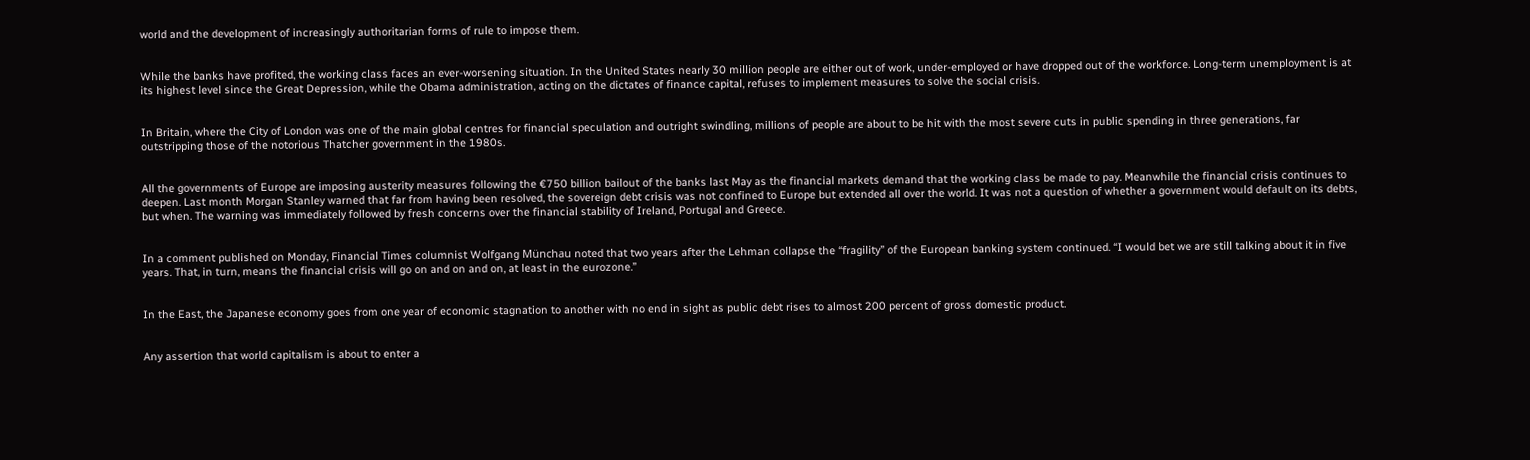world and the development of increasingly authoritarian forms of rule to impose them.


While the banks have profited, the working class faces an ever-worsening situation. In the United States nearly 30 million people are either out of work, under-employed or have dropped out of the workforce. Long-term unemployment is at its highest level since the Great Depression, while the Obama administration, acting on the dictates of finance capital, refuses to implement measures to solve the social crisis.


In Britain, where the City of London was one of the main global centres for financial speculation and outright swindling, millions of people are about to be hit with the most severe cuts in public spending in three generations, far outstripping those of the notorious Thatcher government in the 1980s.


All the governments of Europe are imposing austerity measures following the €750 billion bailout of the banks last May as the financial markets demand that the working class be made to pay. Meanwhile the financial crisis continues to deepen. Last month Morgan Stanley warned that far from having been resolved, the sovereign debt crisis was not confined to Europe but extended all over the world. It was not a question of whether a government would default on its debts, but when. The warning was immediately followed by fresh concerns over the financial stability of Ireland, Portugal and Greece.


In a comment published on Monday, Financial Times columnist Wolfgang Münchau noted that two years after the Lehman collapse the “fragility” of the European banking system continued. “I would bet we are still talking about it in five years. That, in turn, means the financial crisis will go on and on and on, at least in the eurozone.”


In the East, the Japanese economy goes from one year of economic stagnation to another with no end in sight as public debt rises to almost 200 percent of gross domestic product.


Any assertion that world capitalism is about to enter a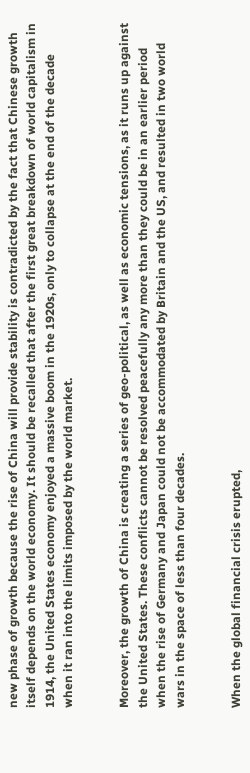new phase of growth because the rise of China will provide stability is contradicted by the fact that Chinese growth itself depends on the world economy. It should be recalled that after the first great breakdown of world capitalism in 1914, the United States economy enjoyed a massive boom in the 1920s, only to collapse at the end of the decade when it ran into the limits imposed by the world market.


Moreover, the growth of China is creating a series of geo-political, as well as economic tensions, as it runs up against the United States. These conflicts cannot be resolved peacefully any more than they could be in an earlier period when the rise of Germany and Japan could not be accommodated by Britain and the US, and resulted in two world wars in the space of less than four decades.


When the global financial crisis erupted,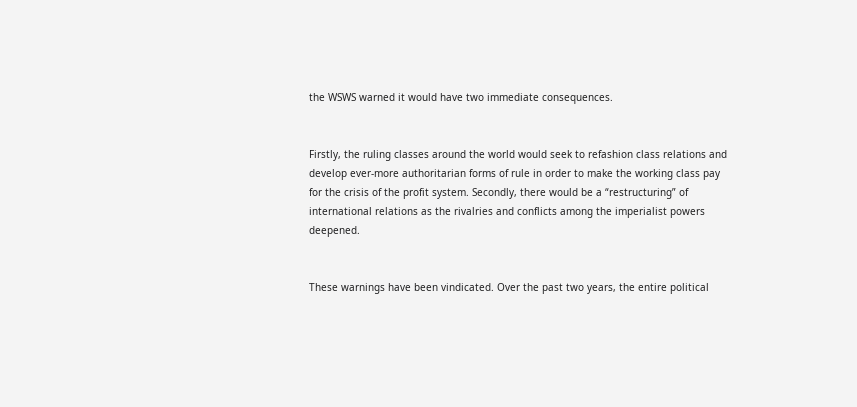the WSWS warned it would have two immediate consequences.


Firstly, the ruling classes around the world would seek to refashion class relations and develop ever-more authoritarian forms of rule in order to make the working class pay for the crisis of the profit system. Secondly, there would be a “restructuring” of international relations as the rivalries and conflicts among the imperialist powers deepened.


These warnings have been vindicated. Over the past two years, the entire political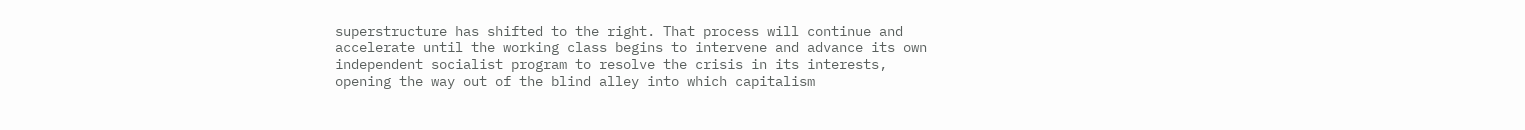superstructure has shifted to the right. That process will continue and accelerate until the working class begins to intervene and advance its own independent socialist program to resolve the crisis in its interests, opening the way out of the blind alley into which capitalism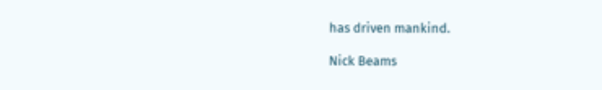has driven mankind.

Nick Beams